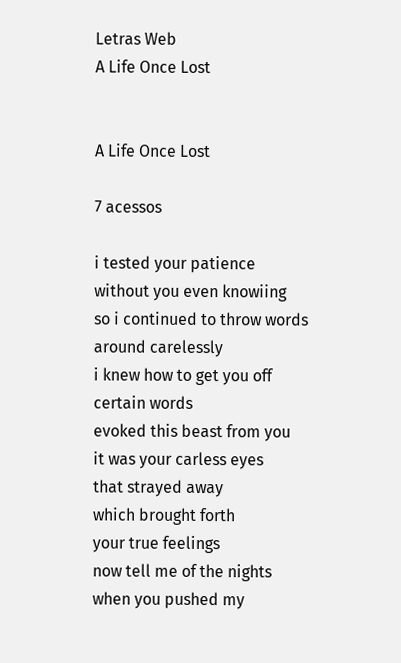Letras Web
A Life Once Lost


A Life Once Lost

7 acessos

i tested your patience
without you even knowiing
so i continued to throw words
around carelessly
i knew how to get you off
certain words
evoked this beast from you
it was your carless eyes
that strayed away
which brought forth
your true feelings
now tell me of the nights
when you pushed my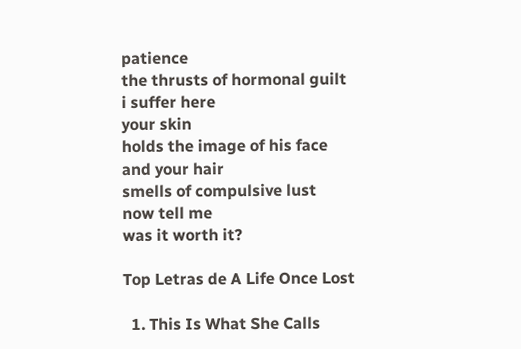patience
the thrusts of hormonal guilt
i suffer here
your skin
holds the image of his face
and your hair
smells of compulsive lust
now tell me
was it worth it?

Top Letras de A Life Once Lost

  1. This Is What She Calls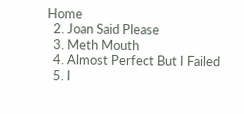Home
  2. Joan Said Please
  3. Meth Mouth
  4. Almost Perfect But I Failed
  5. I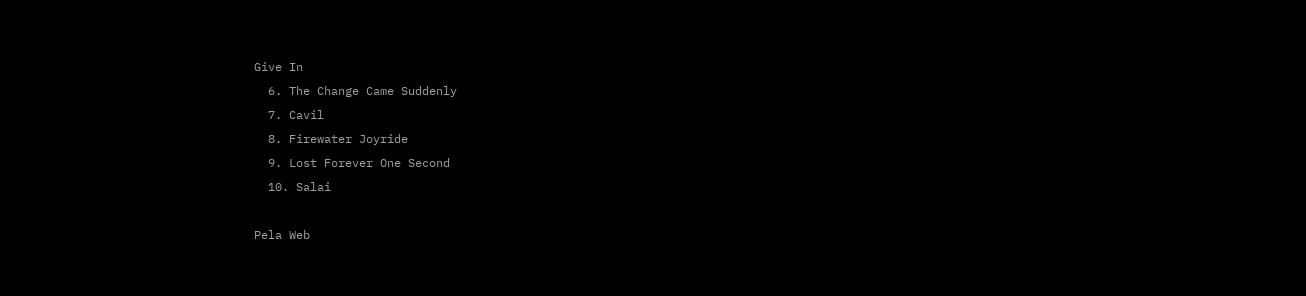Give In
  6. The Change Came Suddenly
  7. Cavil
  8. Firewater Joyride
  9. Lost Forever One Second
  10. Salai

Pela Web